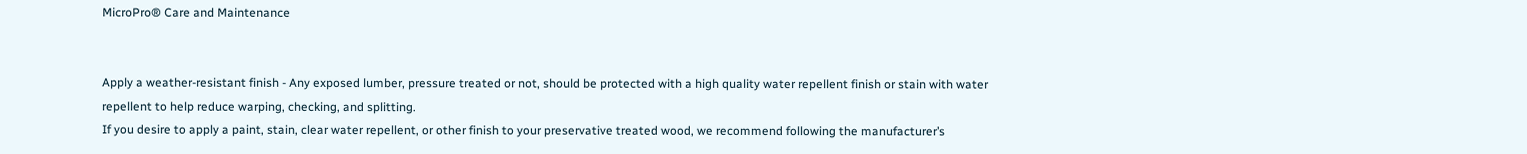MicroPro® Care and Maintenance


Apply a weather-resistant finish - Any exposed lumber, pressure treated or not, should be protected with a high quality water repellent finish or stain with water repellent to help reduce warping, checking, and splitting.
If you desire to apply a paint, stain, clear water repellent, or other finish to your preservative treated wood, we recommend following the manufacturer’s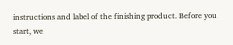instructions and label of the finishing product. Before you start, we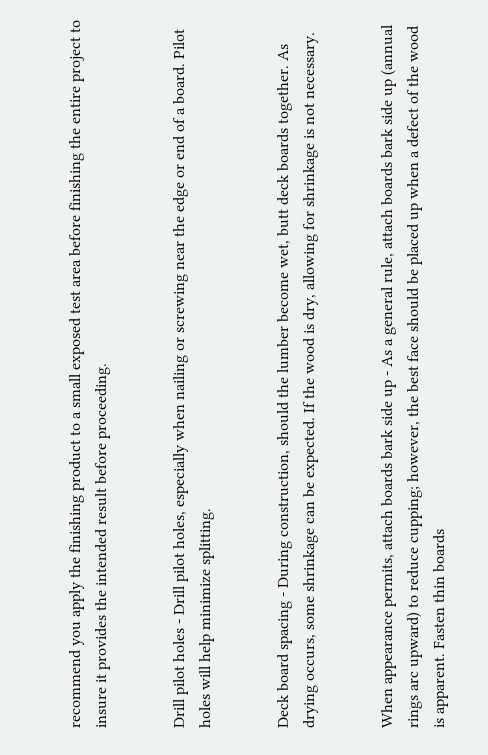recommend you apply the finishing product to a small exposed test area before finishing the entire project to insure it provides the intended result before proceeding.


Drill pilot holes - Drill pilot holes, especially when nailing or screwing near the edge or end of a board. Pilot holes will help minimize splitting.


Deck board spacing - During construction, should the lumber become wet, butt deck boards together. As drying occurs, some shrinkage can be expected. If the wood is dry, allowing for shrinkage is not necessary.


When appearance permits, attach boards bark side up - As a general rule, attach boards bark side up (annual rings arc upward) to reduce cupping; however, the best face should be placed up when a defect of the wood is apparent. Fasten thin boards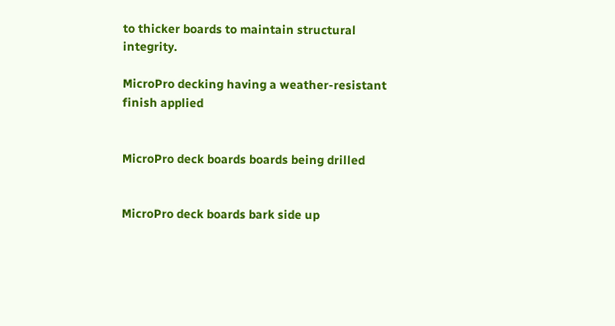to thicker boards to maintain structural integrity.

MicroPro decking having a weather-resistant finish applied


MicroPro deck boards boards being drilled


MicroPro deck boards bark side up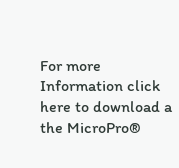For more Information click here to download a the MicroPro®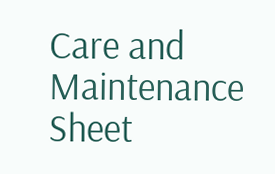Care and Maintenance Sheet